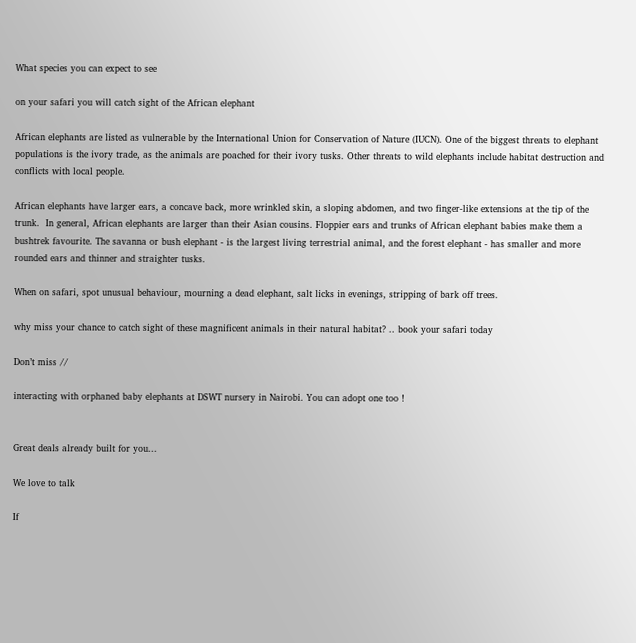What species you can expect to see

on your safari you will catch sight of the African elephant

African elephants are listed as vulnerable by the International Union for Conservation of Nature (IUCN). One of the biggest threats to elephant populations is the ivory trade, as the animals are poached for their ivory tusks. Other threats to wild elephants include habitat destruction and conflicts with local people.

African elephants have larger ears, a concave back, more wrinkled skin, a sloping abdomen, and two finger-like extensions at the tip of the trunk.  In general, African elephants are larger than their Asian cousins. Floppier ears and trunks of African elephant babies make them a bushtrek favourite. The savanna or bush elephant - is the largest living terrestrial animal, and the forest elephant - has smaller and more rounded ears and thinner and straighter tusks.

When on safari, spot unusual behaviour, mourning a dead elephant, salt licks in evenings, stripping of bark off trees.

why miss your chance to catch sight of these magnificent animals in their natural habitat? .. book your safari today

Don’t miss //

interacting with orphaned baby elephants at DSWT nursery in Nairobi. You can adopt one too !


Great deals already built for you...

We love to talk

If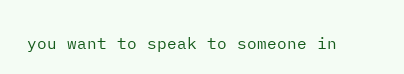you want to speak to someone in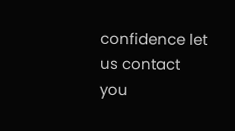confidence let us contact you